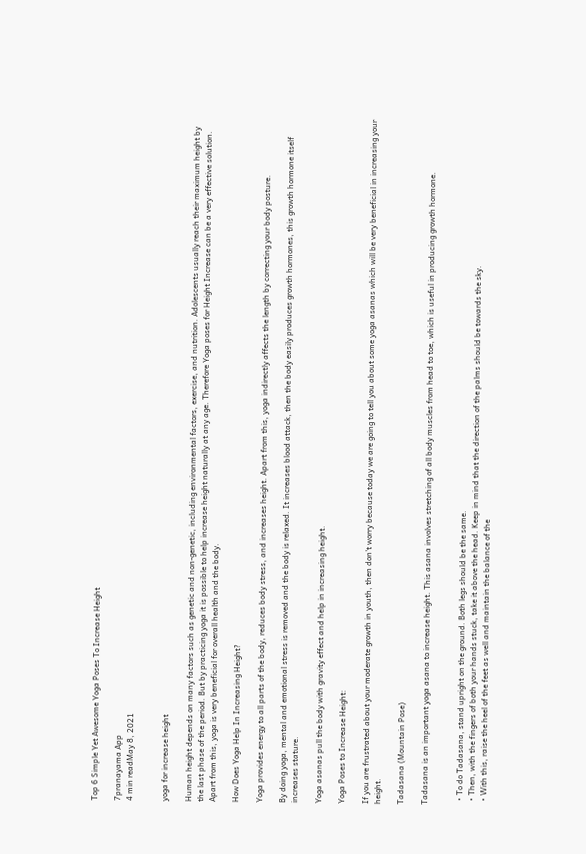Top 6 Simple Yet Awesome Yoga Poses To Increase Height

7pranayama App
4 min readMay 8, 2021


yoga for increase height

Human height depends on many factors such as genetic and non-genetic, including environmental factors, exercise, and nutrition. Adolescents usually reach their maximum height by the last phase of the period. But by practicing yoga it is possible to help increase height naturally at any age. Therefore Yoga poses for Height Increase can be a very effective solution. Apart from this, yoga is very beneficial for overall health and the body.

How Does Yoga Help In Increasing Height?

Yoga provides energy to all parts of the body, reduces body stress, and increases height. Apart from this, yoga indirectly affects the length by correcting your body posture.

By doing yoga, mental and emotional stress is removed and the body is relaxed. It increases blood attack, then the body easily produces growth hormones, this growth hormone itself increases stature.

Yoga asanas pull the body with gravity effect and help in increasing height.

Yoga Poses to Increase Height:

If you are frustrated about your moderate growth in youth, then don’t worry because today we are going to tell you about some yoga asanas which will be very beneficial in increasing your height.

Tadasana (Mountain Pose)

Tadasana is an important yoga asana to increase height. This asana involves stretching of all body muscles from head to toe, which is useful in producing growth hormone.


  • To do Tadasana, stand upright on the ground. Both legs should be the same.
  • Then, with the fingers of both your hands stuck, take it above the head. Keep in mind that the direction of the palms should be towards the sky.
  • With this, raise the heel of the feet as well and maintain the balance of the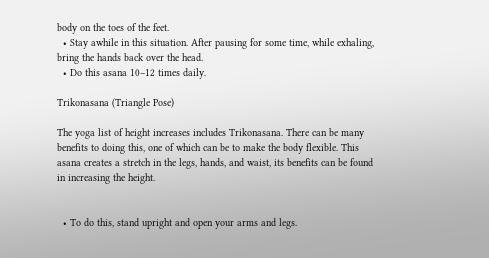body on the toes of the feet.
  • Stay awhile in this situation. After pausing for some time, while exhaling, bring the hands back over the head.
  • Do this asana 10–12 times daily.

Trikonasana (Triangle Pose)

The yoga list of height increases includes Trikonasana. There can be many benefits to doing this, one of which can be to make the body flexible. This asana creates a stretch in the legs, hands, and waist, its benefits can be found in increasing the height.


  • To do this, stand upright and open your arms and legs.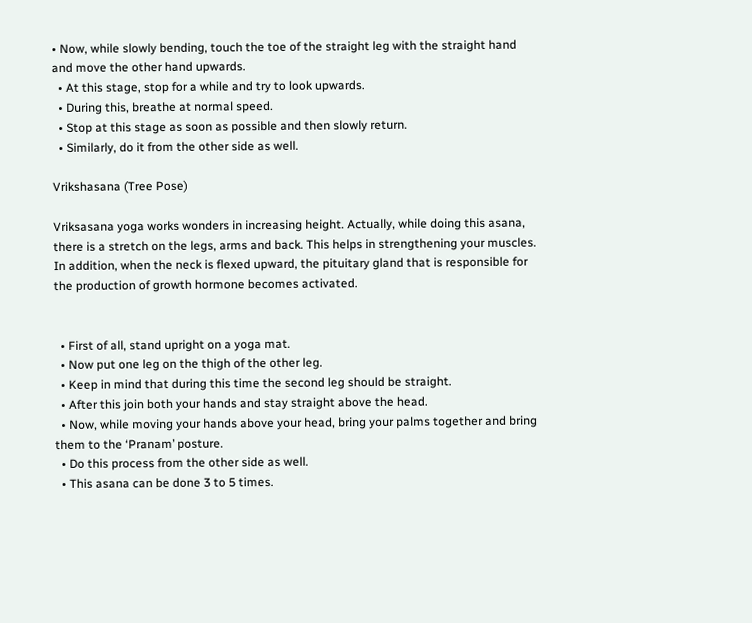• Now, while slowly bending, touch the toe of the straight leg with the straight hand and move the other hand upwards.
  • At this stage, stop for a while and try to look upwards.
  • During this, breathe at normal speed.
  • Stop at this stage as soon as possible and then slowly return.
  • Similarly, do it from the other side as well.

Vrikshasana (Tree Pose)

Vriksasana yoga works wonders in increasing height. Actually, while doing this asana, there is a stretch on the legs, arms and back. This helps in strengthening your muscles. In addition, when the neck is flexed upward, the pituitary gland that is responsible for the production of growth hormone becomes activated.


  • First of all, stand upright on a yoga mat.
  • Now put one leg on the thigh of the other leg.
  • Keep in mind that during this time the second leg should be straight.
  • After this join both your hands and stay straight above the head.
  • Now, while moving your hands above your head, bring your palms together and bring them to the ‘Pranam’ posture.
  • Do this process from the other side as well.
  • This asana can be done 3 to 5 times.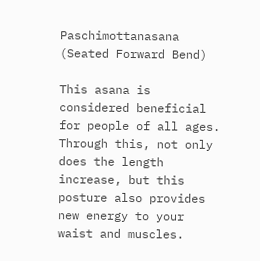Paschimottanasana (Seated Forward Bend)

This asana is considered beneficial for people of all ages. Through this, not only does the length increase, but this posture also provides new energy to your waist and muscles.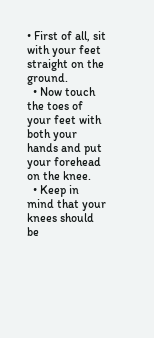• First of all, sit with your feet straight on the ground.
  • Now touch the toes of your feet with both your hands and put your forehead on the knee.
  • Keep in mind that your knees should be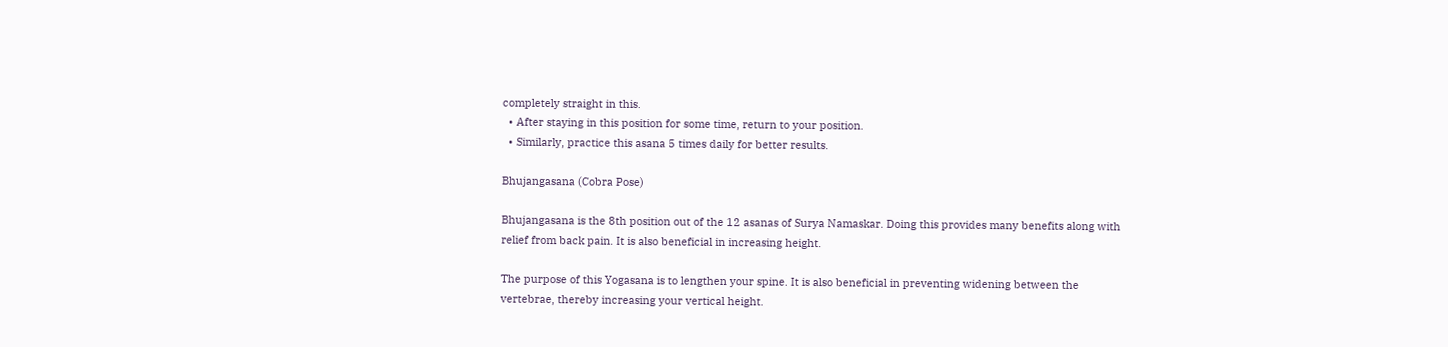completely straight in this.
  • After staying in this position for some time, return to your position.
  • Similarly, practice this asana 5 times daily for better results.

Bhujangasana (Cobra Pose)

Bhujangasana is the 8th position out of the 12 asanas of Surya Namaskar. Doing this provides many benefits along with relief from back pain. It is also beneficial in increasing height.

The purpose of this Yogasana is to lengthen your spine. It is also beneficial in preventing widening between the vertebrae, thereby increasing your vertical height.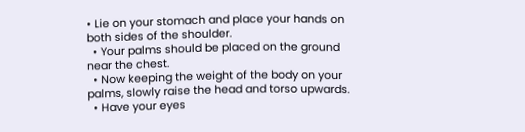• Lie on your stomach and place your hands on both sides of the shoulder.
  • Your palms should be placed on the ground near the chest.
  • Now keeping the weight of the body on your palms, slowly raise the head and torso upwards.
  • Have your eyes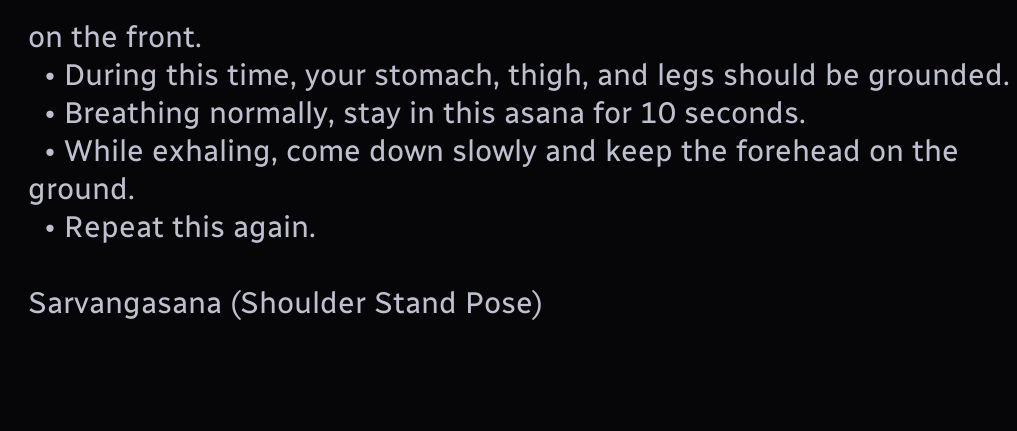on the front.
  • During this time, your stomach, thigh, and legs should be grounded.
  • Breathing normally, stay in this asana for 10 seconds.
  • While exhaling, come down slowly and keep the forehead on the ground.
  • Repeat this again.

Sarvangasana (Shoulder Stand Pose)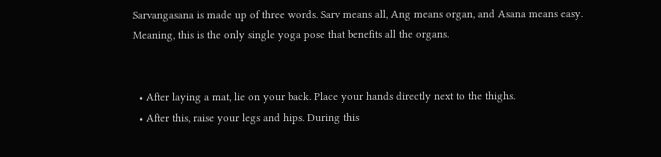Sarvangasana is made up of three words. Sarv means all, Ang means organ, and Asana means easy. Meaning, this is the only single yoga pose that benefits all the organs.


  • After laying a mat, lie on your back. Place your hands directly next to the thighs.
  • After this, raise your legs and hips. During this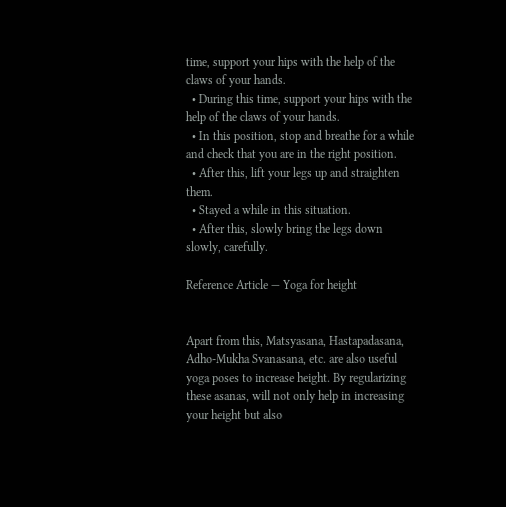time, support your hips with the help of the claws of your hands.
  • During this time, support your hips with the help of the claws of your hands.
  • In this position, stop and breathe for a while and check that you are in the right position.
  • After this, lift your legs up and straighten them.
  • Stayed a while in this situation.
  • After this, slowly bring the legs down slowly, carefully.

Reference Article — Yoga for height


Apart from this, Matsyasana, Hastapadasana, Adho-Mukha Svanasana, etc. are also useful yoga poses to increase height. By regularizing these asanas, will not only help in increasing your height but also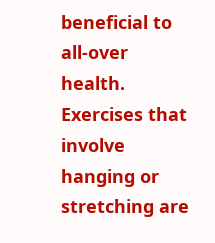beneficial to all-over health. Exercises that involve hanging or stretching are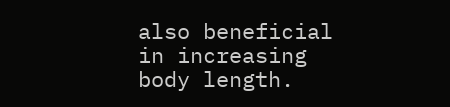also beneficial in increasing body length.